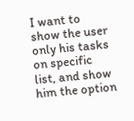I want to show the user only his tasks on specific list, and show him the option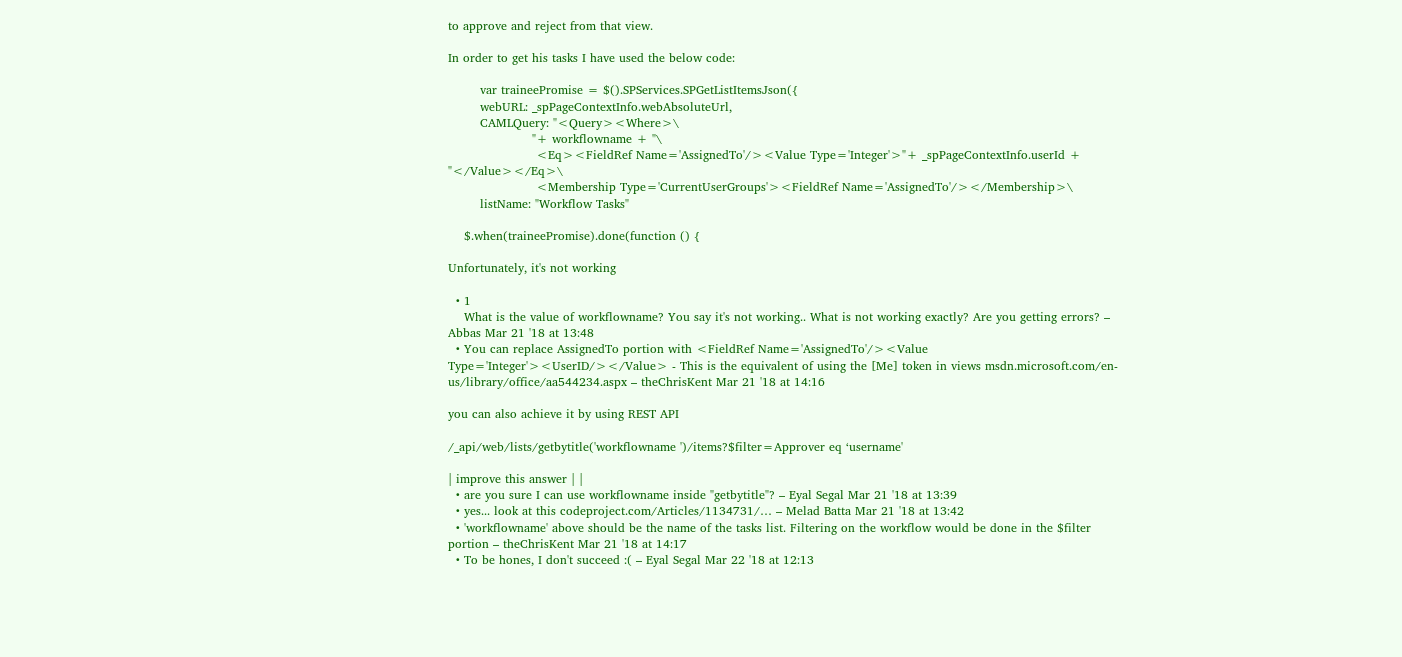to approve and reject from that view.

In order to get his tasks I have used the below code:

        var traineePromise = $().SPServices.SPGetListItemsJson({
        webURL: _spPageContextInfo.webAbsoluteUrl,
        CAMLQuery: "<Query><Where>\
                     "+ workflowname + "\
                      <Eq><FieldRef Name='AssignedTo'/><Value Type='Integer'>"+ _spPageContextInfo.userId + "</Value></Eq>\
                      <Membership Type='CurrentUserGroups'><FieldRef Name='AssignedTo'/></Membership>\
        listName: "Workflow Tasks"

    $.when(traineePromise).done(function () {

Unfortunately, it's not working

  • 1
    What is the value of workflowname? You say it's not working.. What is not working exactly? Are you getting errors? – Abbas Mar 21 '18 at 13:48
  • You can replace AssignedTo portion with <FieldRef Name='AssignedTo'/><Value Type='Integer'><UserID/></Value> - This is the equivalent of using the [Me] token in views msdn.microsoft.com/en-us/library/office/aa544234.aspx – theChrisKent Mar 21 '18 at 14:16

you can also achieve it by using REST API

/_api/web/lists/getbytitle('workflowname ')/items?$filter=Approver eq ‘username'

| improve this answer | |
  • are you sure I can use workflowname inside "getbytitle"? – Eyal Segal Mar 21 '18 at 13:39
  • yes... look at this codeproject.com/Articles/1134731/… – Melad Batta Mar 21 '18 at 13:42
  • 'workflowname' above should be the name of the tasks list. Filtering on the workflow would be done in the $filter portion – theChrisKent Mar 21 '18 at 14:17
  • To be hones, I don't succeed :( – Eyal Segal Mar 22 '18 at 12:13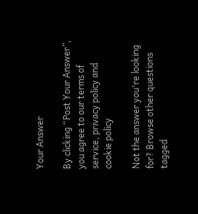Your Answer

By clicking “Post Your Answer”, you agree to our terms of service, privacy policy and cookie policy

Not the answer you're looking for? Browse other questions tagged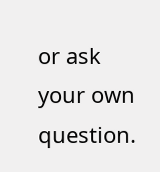or ask your own question.